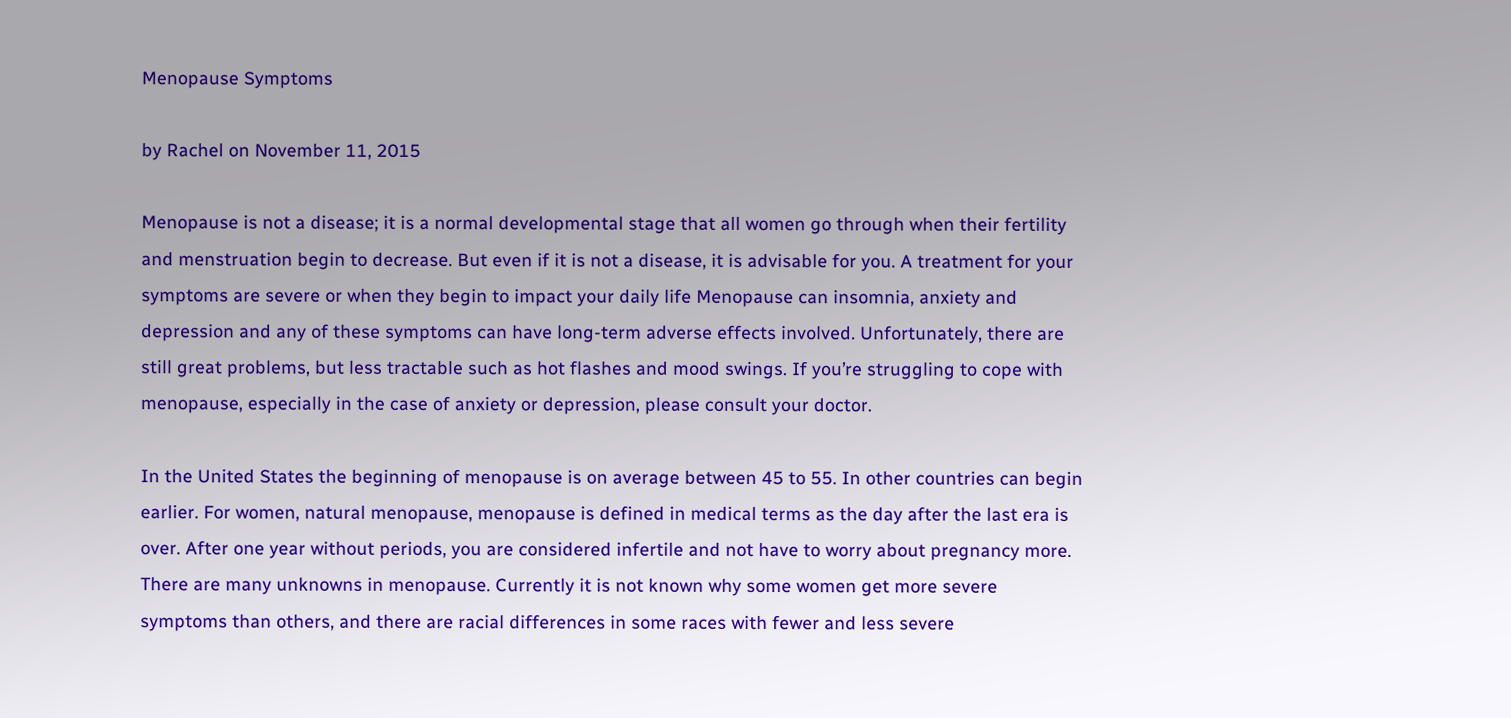Menopause Symptoms

by Rachel on November 11, 2015

Menopause is not a disease; it is a normal developmental stage that all women go through when their fertility and menstruation begin to decrease. But even if it is not a disease, it is advisable for you. A treatment for your symptoms are severe or when they begin to impact your daily life Menopause can insomnia, anxiety and depression and any of these symptoms can have long-term adverse effects involved. Unfortunately, there are still great problems, but less tractable such as hot flashes and mood swings. If you’re struggling to cope with menopause, especially in the case of anxiety or depression, please consult your doctor.

In the United States the beginning of menopause is on average between 45 to 55. In other countries can begin earlier. For women, natural menopause, menopause is defined in medical terms as the day after the last era is over. After one year without periods, you are considered infertile and not have to worry about pregnancy more. There are many unknowns in menopause. Currently it is not known why some women get more severe symptoms than others, and there are racial differences in some races with fewer and less severe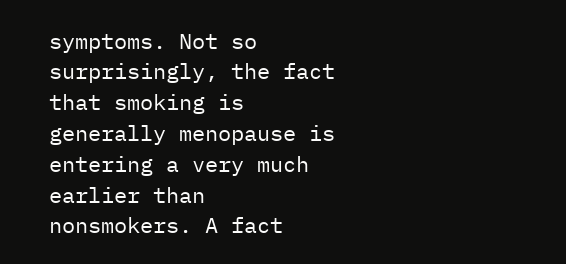symptoms. Not so surprisingly, the fact that smoking is generally menopause is entering a very much earlier than nonsmokers. A fact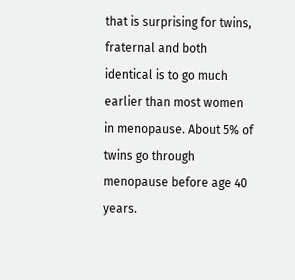that is surprising for twins, fraternal and both identical is to go much earlier than most women in menopause. About 5% of twins go through menopause before age 40 years.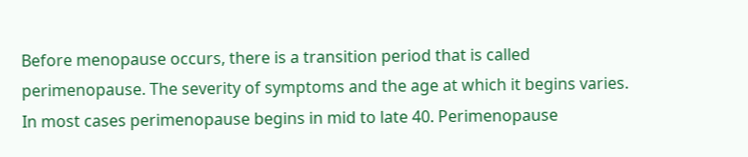Before menopause occurs, there is a transition period that is called perimenopause. The severity of symptoms and the age at which it begins varies. In most cases perimenopause begins in mid to late 40. Perimenopause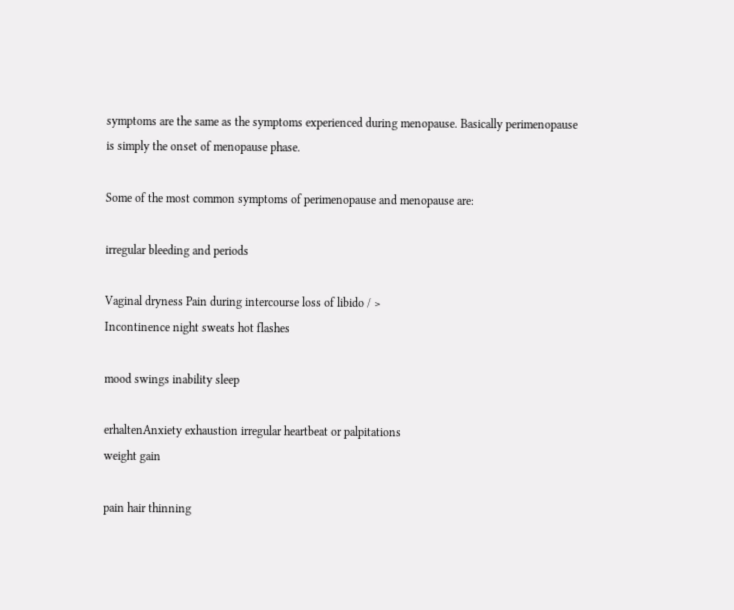symptoms are the same as the symptoms experienced during menopause. Basically perimenopause is simply the onset of menopause phase.

Some of the most common symptoms of perimenopause and menopause are:

irregular bleeding and periods

Vaginal dryness Pain during intercourse loss of libido / >
Incontinence night sweats hot flashes

mood swings inability sleep

erhaltenAnxiety exhaustion irregular heartbeat or palpitations
weight gain

pain hair thinning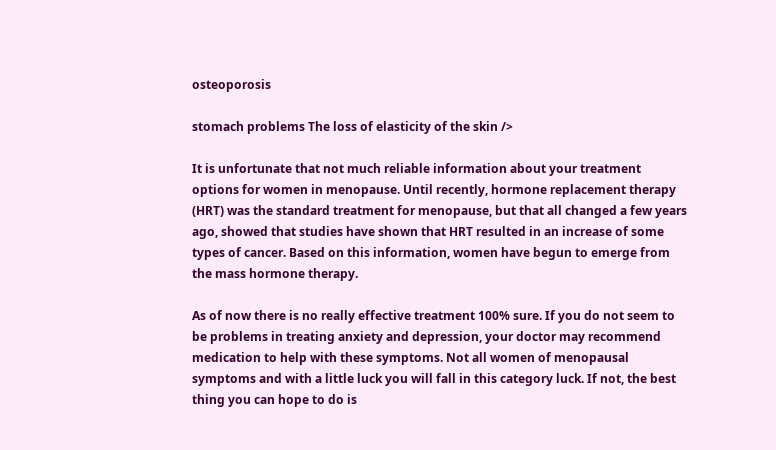osteoporosis

stomach problems The loss of elasticity of the skin />

It is unfortunate that not much reliable information about your treatment options for women in menopause. Until recently, hormone replacement therapy (HRT) was the standard treatment for menopause, but that all changed a few years ago, showed that studies have shown that HRT resulted in an increase of some types of cancer. Based on this information, women have begun to emerge from the mass hormone therapy.

As of now there is no really effective treatment 100% sure. If you do not seem to be problems in treating anxiety and depression, your doctor may recommend medication to help with these symptoms. Not all women of menopausal symptoms and with a little luck you will fall in this category luck. If not, the best thing you can hope to do is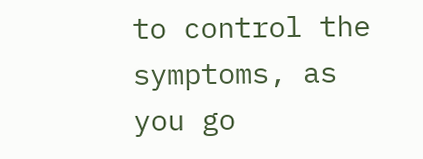to control the symptoms, as you go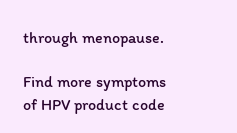through menopause.

Find more symptoms of HPV product code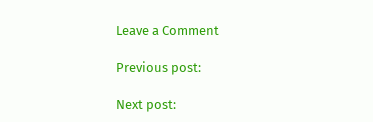Leave a Comment

Previous post:

Next post: